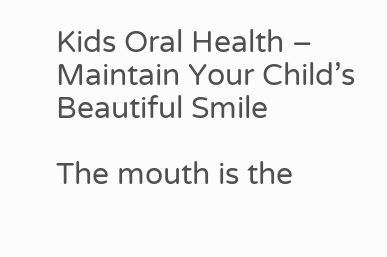Kids Oral Health – Maintain Your Child’s Beautiful Smile

The mouth is the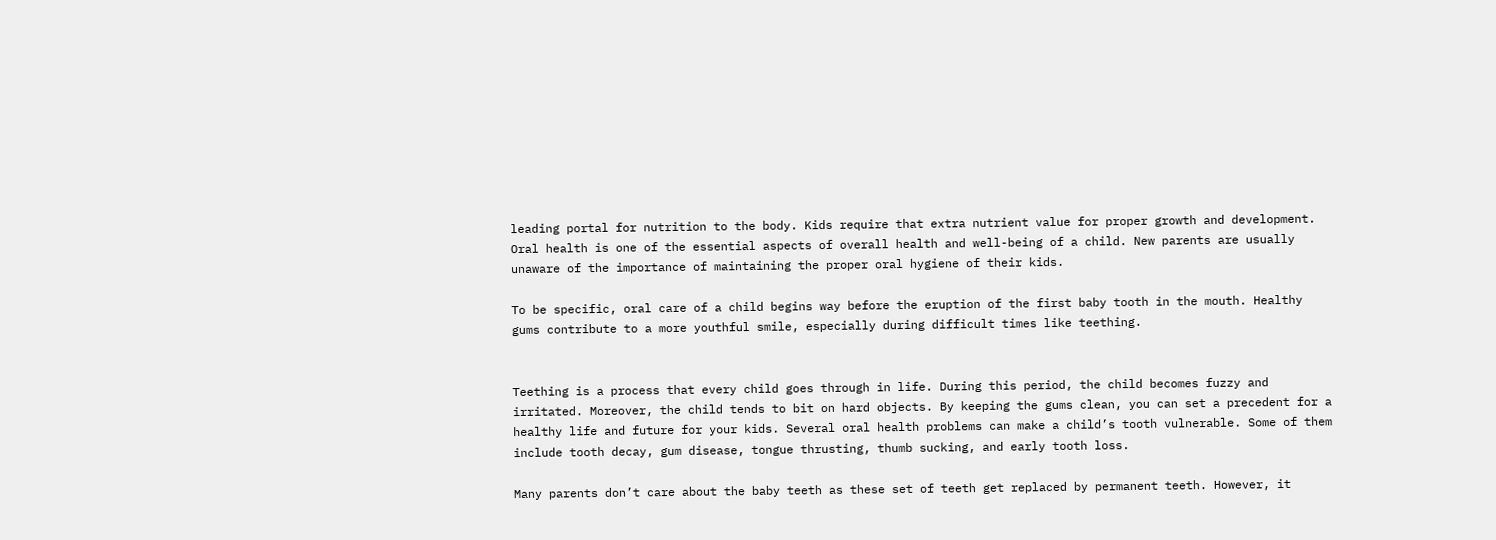leading portal for nutrition to the body. Kids require that extra nutrient value for proper growth and development. Oral health is one of the essential aspects of overall health and well-being of a child. New parents are usually unaware of the importance of maintaining the proper oral hygiene of their kids.

To be specific, oral care of a child begins way before the eruption of the first baby tooth in the mouth. Healthy gums contribute to a more youthful smile, especially during difficult times like teething.


Teething is a process that every child goes through in life. During this period, the child becomes fuzzy and irritated. Moreover, the child tends to bit on hard objects. By keeping the gums clean, you can set a precedent for a healthy life and future for your kids. Several oral health problems can make a child’s tooth vulnerable. Some of them include tooth decay, gum disease, tongue thrusting, thumb sucking, and early tooth loss.

Many parents don’t care about the baby teeth as these set of teeth get replaced by permanent teeth. However, it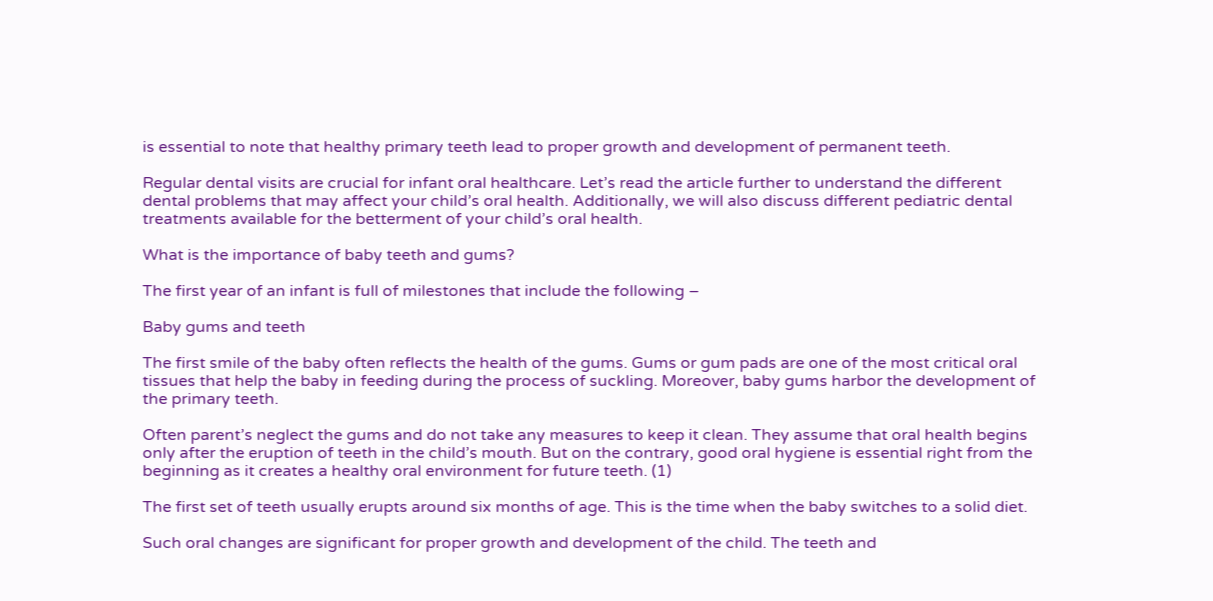is essential to note that healthy primary teeth lead to proper growth and development of permanent teeth.

Regular dental visits are crucial for infant oral healthcare. Let’s read the article further to understand the different dental problems that may affect your child’s oral health. Additionally, we will also discuss different pediatric dental treatments available for the betterment of your child’s oral health.

What is the importance of baby teeth and gums?

The first year of an infant is full of milestones that include the following –

Baby gums and teeth

The first smile of the baby often reflects the health of the gums. Gums or gum pads are one of the most critical oral tissues that help the baby in feeding during the process of suckling. Moreover, baby gums harbor the development of the primary teeth.

Often parent’s neglect the gums and do not take any measures to keep it clean. They assume that oral health begins only after the eruption of teeth in the child’s mouth. But on the contrary, good oral hygiene is essential right from the beginning as it creates a healthy oral environment for future teeth. (1)

The first set of teeth usually erupts around six months of age. This is the time when the baby switches to a solid diet.

Such oral changes are significant for proper growth and development of the child. The teeth and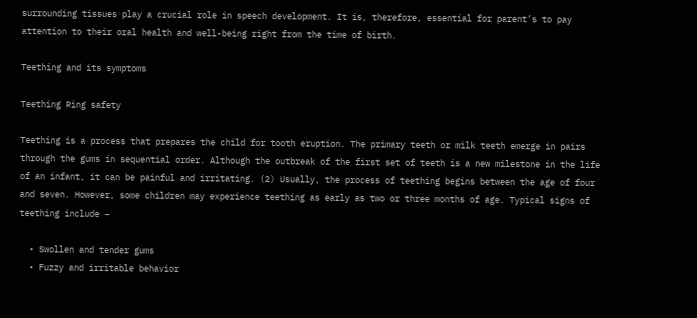surrounding tissues play a crucial role in speech development. It is, therefore, essential for parent’s to pay attention to their oral health and well-being right from the time of birth.

Teething and its symptoms

Teething Ring safety

Teething is a process that prepares the child for tooth eruption. The primary teeth or milk teeth emerge in pairs through the gums in sequential order. Although the outbreak of the first set of teeth is a new milestone in the life of an infant, it can be painful and irritating. (2) Usually, the process of teething begins between the age of four and seven. However, some children may experience teething as early as two or three months of age. Typical signs of teething include –

  • Swollen and tender gums
  • Fuzzy and irritable behavior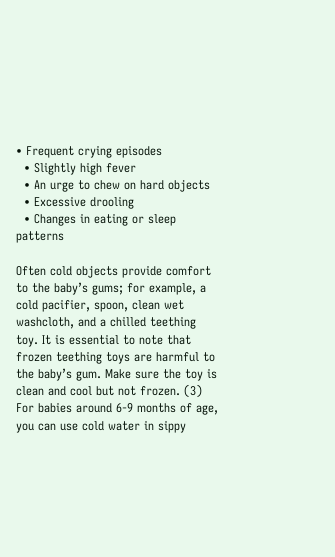• Frequent crying episodes
  • Slightly high fever
  • An urge to chew on hard objects
  • Excessive drooling
  • Changes in eating or sleep patterns

Often cold objects provide comfort to the baby’s gums; for example, a cold pacifier, spoon, clean wet washcloth, and a chilled teething toy. It is essential to note that frozen teething toys are harmful to the baby’s gum. Make sure the toy is clean and cool but not frozen. (3) For babies around 6-9 months of age, you can use cold water in sippy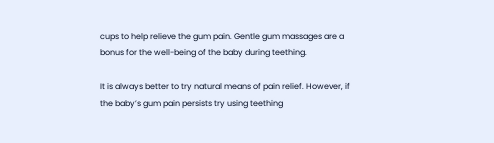cups to help relieve the gum pain. Gentle gum massages are a bonus for the well-being of the baby during teething.

It is always better to try natural means of pain relief. However, if the baby’s gum pain persists try using teething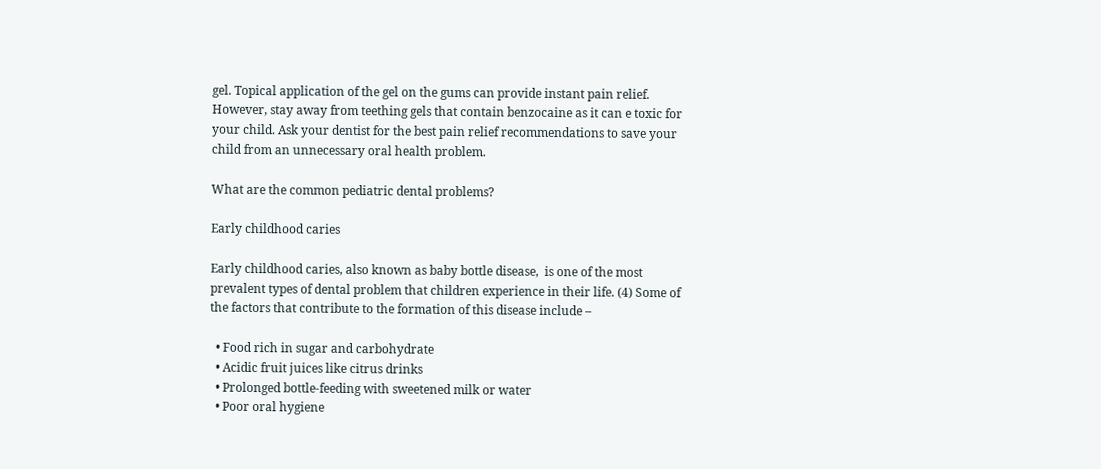gel. Topical application of the gel on the gums can provide instant pain relief. However, stay away from teething gels that contain benzocaine as it can e toxic for your child. Ask your dentist for the best pain relief recommendations to save your child from an unnecessary oral health problem.

What are the common pediatric dental problems?

Early childhood caries

Early childhood caries, also known as baby bottle disease,  is one of the most prevalent types of dental problem that children experience in their life. (4) Some of the factors that contribute to the formation of this disease include –

  • Food rich in sugar and carbohydrate
  • Acidic fruit juices like citrus drinks
  • Prolonged bottle-feeding with sweetened milk or water
  • Poor oral hygiene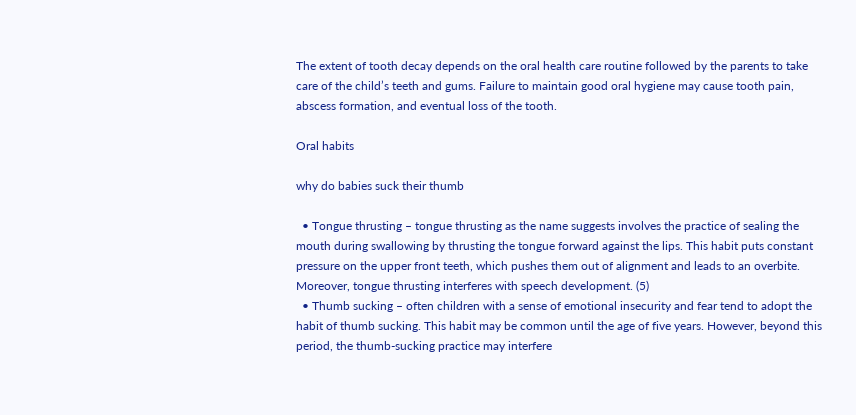The extent of tooth decay depends on the oral health care routine followed by the parents to take care of the child’s teeth and gums. Failure to maintain good oral hygiene may cause tooth pain, abscess formation, and eventual loss of the tooth.

Oral habits

why do babies suck their thumb

  • Tongue thrusting – tongue thrusting as the name suggests involves the practice of sealing the mouth during swallowing by thrusting the tongue forward against the lips. This habit puts constant pressure on the upper front teeth, which pushes them out of alignment and leads to an overbite. Moreover, tongue thrusting interferes with speech development. (5)
  • Thumb sucking – often children with a sense of emotional insecurity and fear tend to adopt the habit of thumb sucking. This habit may be common until the age of five years. However, beyond this period, the thumb-sucking practice may interfere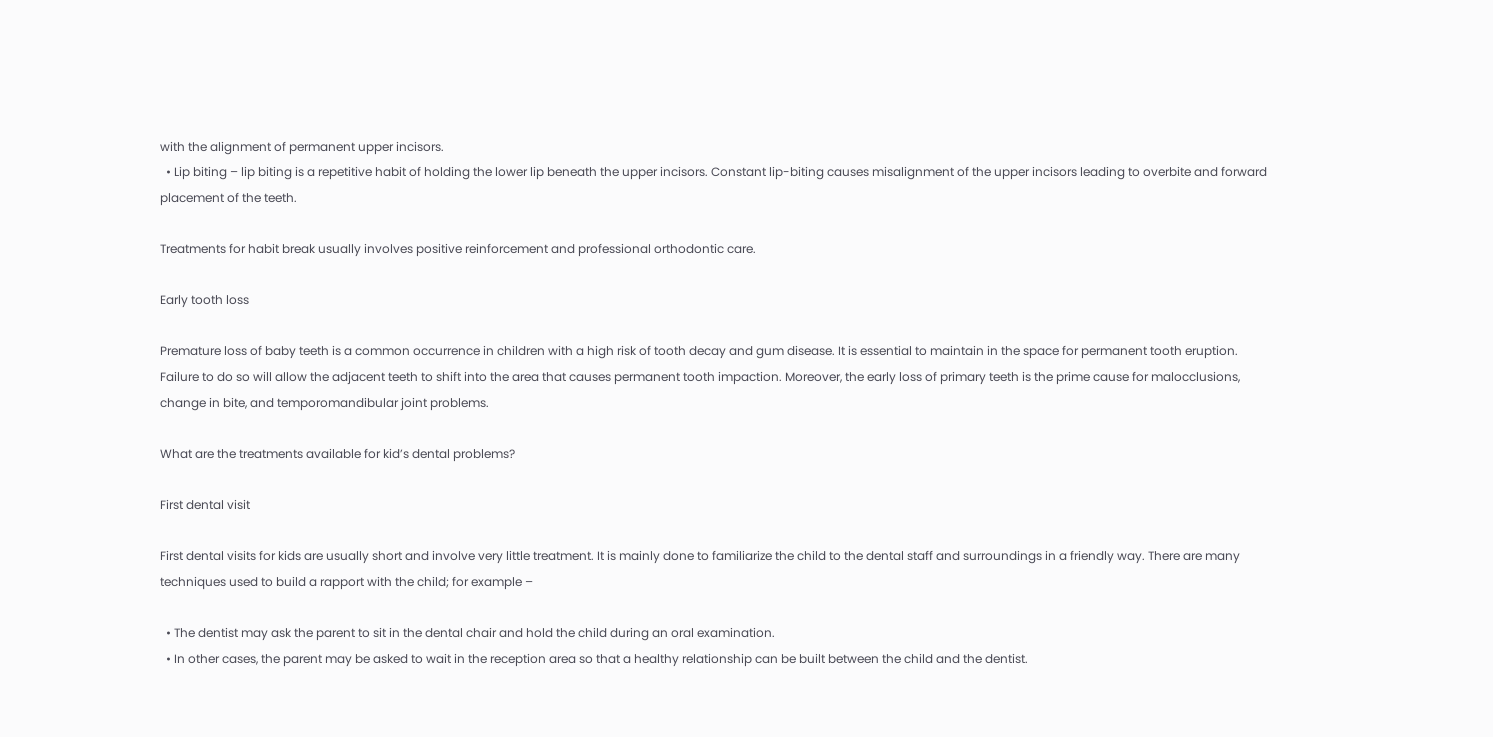with the alignment of permanent upper incisors.
  • Lip biting – lip biting is a repetitive habit of holding the lower lip beneath the upper incisors. Constant lip-biting causes misalignment of the upper incisors leading to overbite and forward placement of the teeth.

Treatments for habit break usually involves positive reinforcement and professional orthodontic care.

Early tooth loss

Premature loss of baby teeth is a common occurrence in children with a high risk of tooth decay and gum disease. It is essential to maintain in the space for permanent tooth eruption. Failure to do so will allow the adjacent teeth to shift into the area that causes permanent tooth impaction. Moreover, the early loss of primary teeth is the prime cause for malocclusions, change in bite, and temporomandibular joint problems.

What are the treatments available for kid’s dental problems?

First dental visit

First dental visits for kids are usually short and involve very little treatment. It is mainly done to familiarize the child to the dental staff and surroundings in a friendly way. There are many techniques used to build a rapport with the child; for example –

  • The dentist may ask the parent to sit in the dental chair and hold the child during an oral examination.
  • In other cases, the parent may be asked to wait in the reception area so that a healthy relationship can be built between the child and the dentist.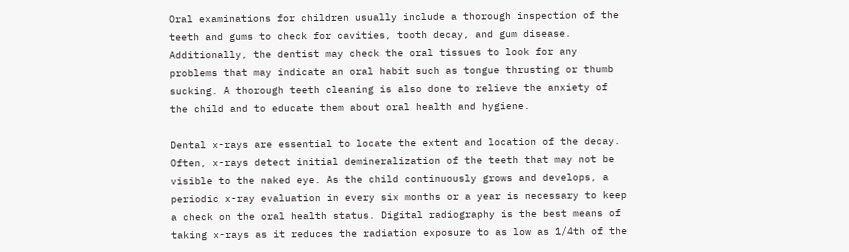Oral examinations for children usually include a thorough inspection of the teeth and gums to check for cavities, tooth decay, and gum disease. Additionally, the dentist may check the oral tissues to look for any problems that may indicate an oral habit such as tongue thrusting or thumb sucking. A thorough teeth cleaning is also done to relieve the anxiety of the child and to educate them about oral health and hygiene.

Dental x-rays are essential to locate the extent and location of the decay. Often, x-rays detect initial demineralization of the teeth that may not be visible to the naked eye. As the child continuously grows and develops, a periodic x-ray evaluation in every six months or a year is necessary to keep a check on the oral health status. Digital radiography is the best means of taking x-rays as it reduces the radiation exposure to as low as 1/4th of the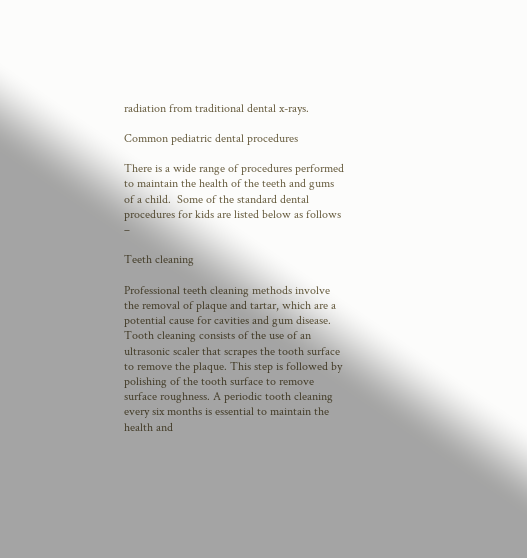radiation from traditional dental x-rays.

Common pediatric dental procedures

There is a wide range of procedures performed to maintain the health of the teeth and gums of a child.  Some of the standard dental procedures for kids are listed below as follows –

Teeth cleaning

Professional teeth cleaning methods involve the removal of plaque and tartar, which are a potential cause for cavities and gum disease. Tooth cleaning consists of the use of an ultrasonic scaler that scrapes the tooth surface to remove the plaque. This step is followed by polishing of the tooth surface to remove surface roughness. A periodic tooth cleaning every six months is essential to maintain the health and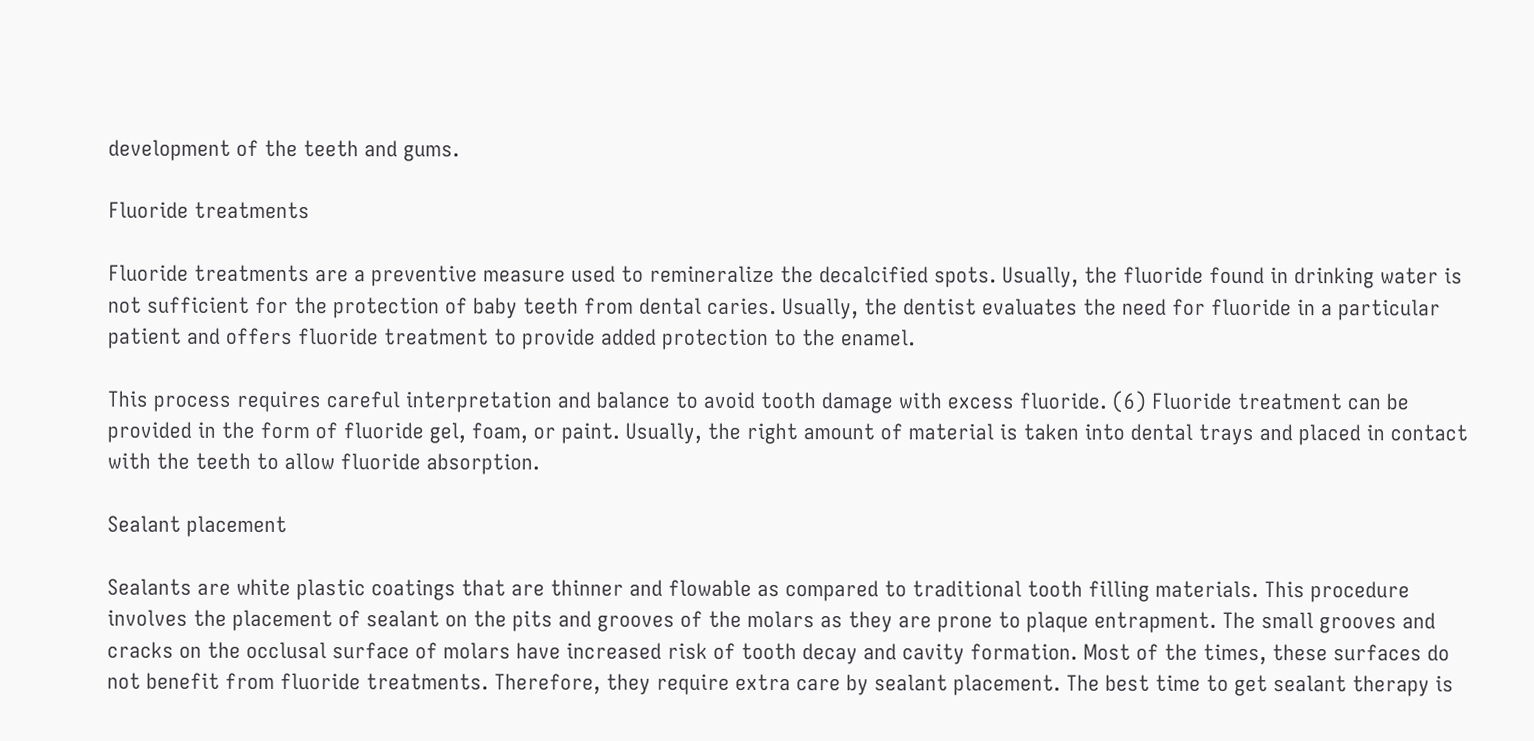development of the teeth and gums.

Fluoride treatments

Fluoride treatments are a preventive measure used to remineralize the decalcified spots. Usually, the fluoride found in drinking water is not sufficient for the protection of baby teeth from dental caries. Usually, the dentist evaluates the need for fluoride in a particular patient and offers fluoride treatment to provide added protection to the enamel.

This process requires careful interpretation and balance to avoid tooth damage with excess fluoride. (6) Fluoride treatment can be provided in the form of fluoride gel, foam, or paint. Usually, the right amount of material is taken into dental trays and placed in contact with the teeth to allow fluoride absorption.

Sealant placement

Sealants are white plastic coatings that are thinner and flowable as compared to traditional tooth filling materials. This procedure involves the placement of sealant on the pits and grooves of the molars as they are prone to plaque entrapment. The small grooves and cracks on the occlusal surface of molars have increased risk of tooth decay and cavity formation. Most of the times, these surfaces do not benefit from fluoride treatments. Therefore, they require extra care by sealant placement. The best time to get sealant therapy is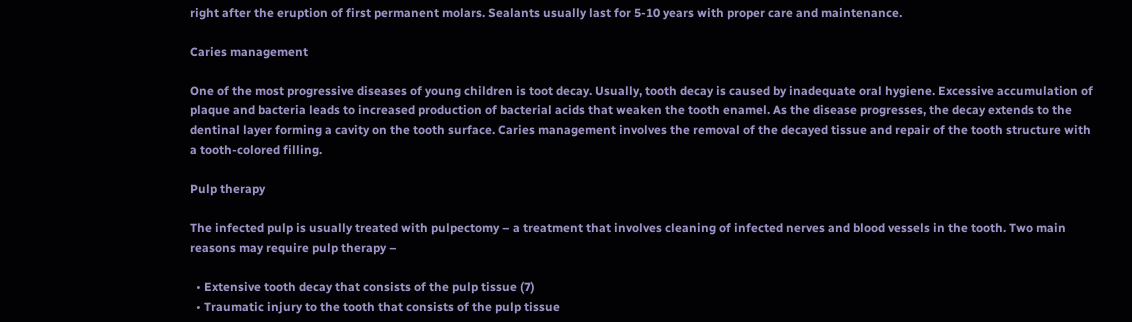right after the eruption of first permanent molars. Sealants usually last for 5-10 years with proper care and maintenance.

Caries management

One of the most progressive diseases of young children is toot decay. Usually, tooth decay is caused by inadequate oral hygiene. Excessive accumulation of plaque and bacteria leads to increased production of bacterial acids that weaken the tooth enamel. As the disease progresses, the decay extends to the dentinal layer forming a cavity on the tooth surface. Caries management involves the removal of the decayed tissue and repair of the tooth structure with a tooth-colored filling.

Pulp therapy

The infected pulp is usually treated with pulpectomy – a treatment that involves cleaning of infected nerves and blood vessels in the tooth. Two main reasons may require pulp therapy –

  • Extensive tooth decay that consists of the pulp tissue (7)
  • Traumatic injury to the tooth that consists of the pulp tissue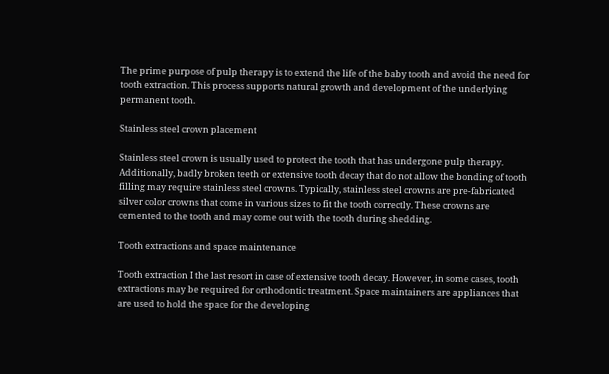The prime purpose of pulp therapy is to extend the life of the baby tooth and avoid the need for tooth extraction. This process supports natural growth and development of the underlying permanent tooth.

Stainless steel crown placement

Stainless steel crown is usually used to protect the tooth that has undergone pulp therapy. Additionally, badly broken teeth or extensive tooth decay that do not allow the bonding of tooth filling may require stainless steel crowns. Typically, stainless steel crowns are pre-fabricated silver color crowns that come in various sizes to fit the tooth correctly. These crowns are cemented to the tooth and may come out with the tooth during shedding.

Tooth extractions and space maintenance

Tooth extraction I the last resort in case of extensive tooth decay. However, in some cases, tooth extractions may be required for orthodontic treatment. Space maintainers are appliances that are used to hold the space for the developing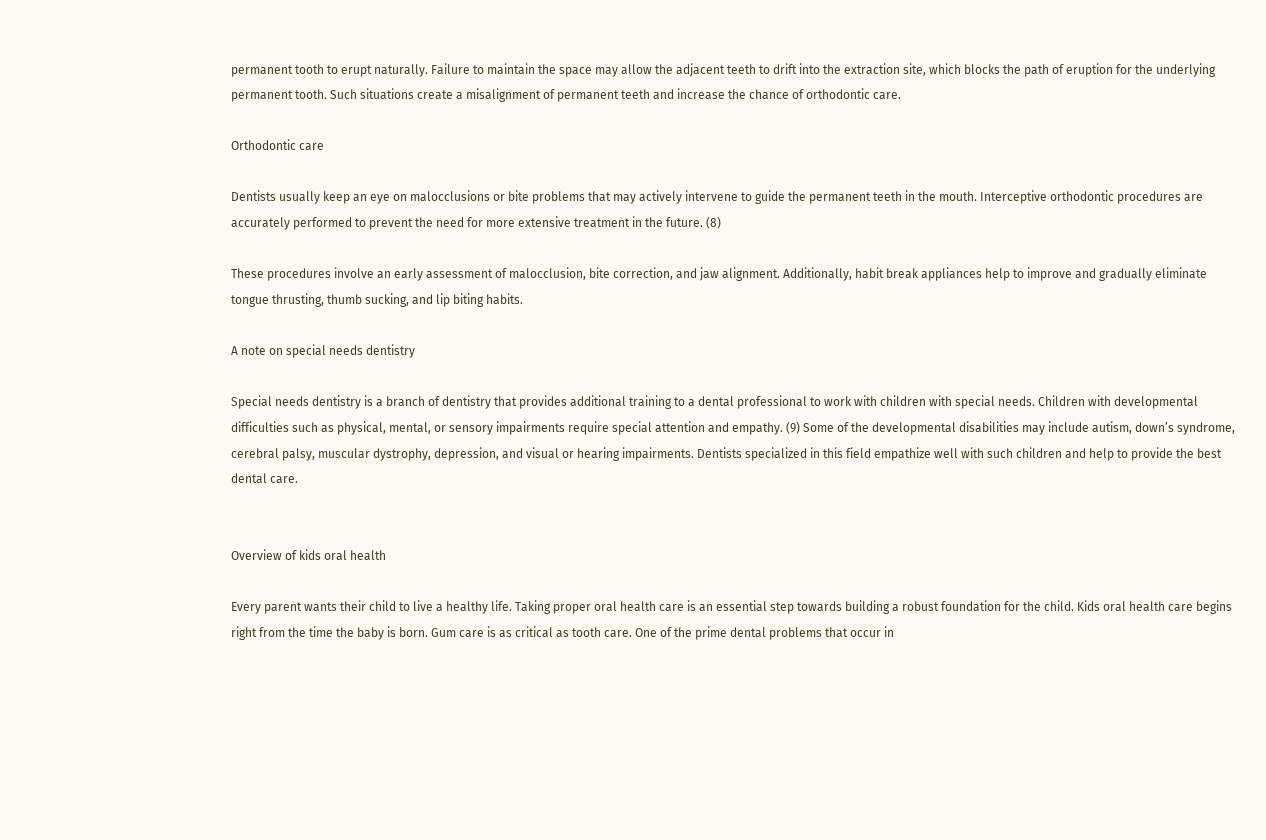permanent tooth to erupt naturally. Failure to maintain the space may allow the adjacent teeth to drift into the extraction site, which blocks the path of eruption for the underlying permanent tooth. Such situations create a misalignment of permanent teeth and increase the chance of orthodontic care.

Orthodontic care

Dentists usually keep an eye on malocclusions or bite problems that may actively intervene to guide the permanent teeth in the mouth. Interceptive orthodontic procedures are accurately performed to prevent the need for more extensive treatment in the future. (8)

These procedures involve an early assessment of malocclusion, bite correction, and jaw alignment. Additionally, habit break appliances help to improve and gradually eliminate tongue thrusting, thumb sucking, and lip biting habits.

A note on special needs dentistry

Special needs dentistry is a branch of dentistry that provides additional training to a dental professional to work with children with special needs. Children with developmental difficulties such as physical, mental, or sensory impairments require special attention and empathy. (9) Some of the developmental disabilities may include autism, down’s syndrome, cerebral palsy, muscular dystrophy, depression, and visual or hearing impairments. Dentists specialized in this field empathize well with such children and help to provide the best dental care.


Overview of kids oral health

Every parent wants their child to live a healthy life. Taking proper oral health care is an essential step towards building a robust foundation for the child. Kids oral health care begins right from the time the baby is born. Gum care is as critical as tooth care. One of the prime dental problems that occur in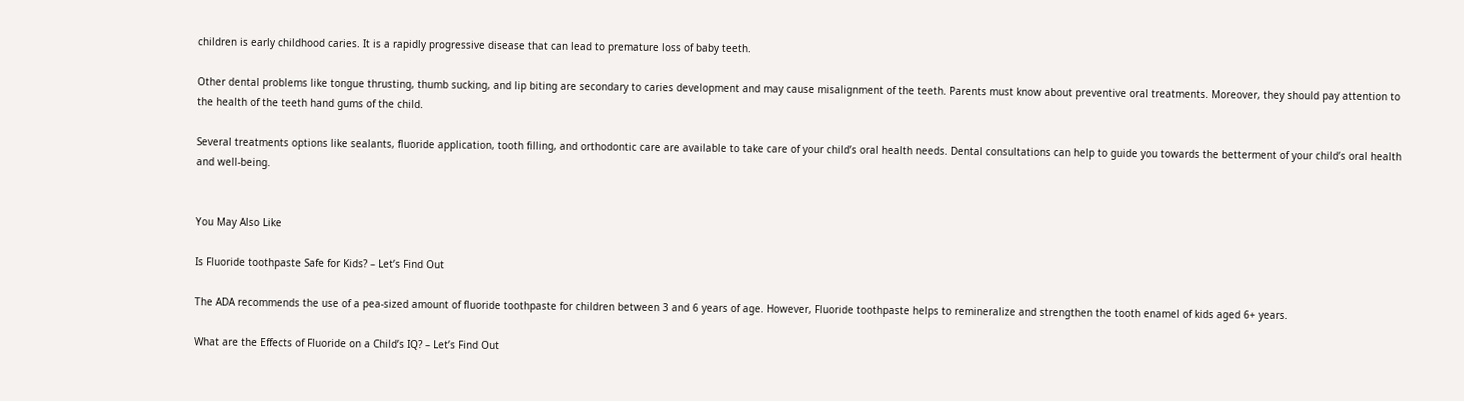children is early childhood caries. It is a rapidly progressive disease that can lead to premature loss of baby teeth.

Other dental problems like tongue thrusting, thumb sucking, and lip biting are secondary to caries development and may cause misalignment of the teeth. Parents must know about preventive oral treatments. Moreover, they should pay attention to the health of the teeth hand gums of the child.

Several treatments options like sealants, fluoride application, tooth filling, and orthodontic care are available to take care of your child’s oral health needs. Dental consultations can help to guide you towards the betterment of your child’s oral health and well-being.


You May Also Like

Is Fluoride toothpaste Safe for Kids? – Let’s Find Out

The ADA recommends the use of a pea-sized amount of fluoride toothpaste for children between 3 and 6 years of age. However, Fluoride toothpaste helps to remineralize and strengthen the tooth enamel of kids aged 6+ years.

What are the Effects of Fluoride on a Child’s IQ? – Let’s Find Out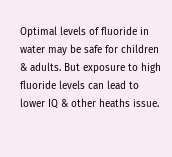Optimal levels of fluoride in water may be safe for children & adults. But exposure to high fluoride levels can lead to lower IQ & other heaths issue.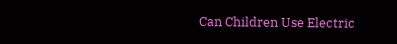Can Children Use Electric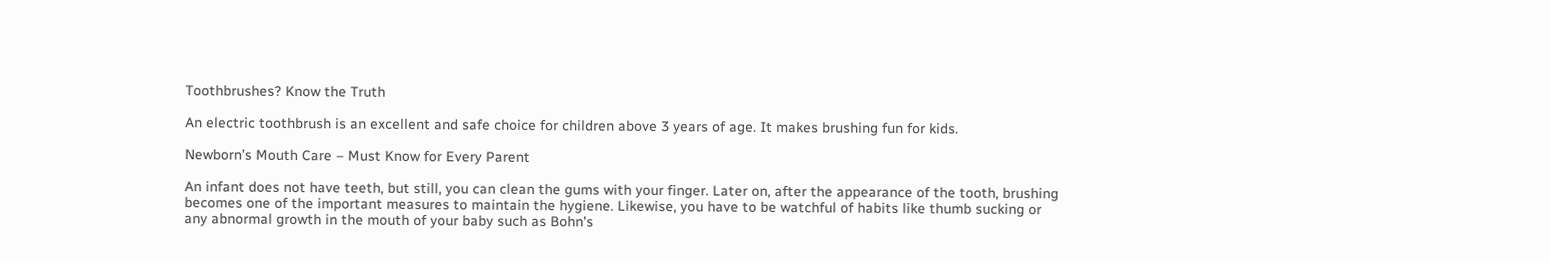Toothbrushes? Know the Truth

An electric toothbrush is an excellent and safe choice for children above 3 years of age. It makes brushing fun for kids.

Newborn’s Mouth Care – Must Know for Every Parent

An infant does not have teeth, but still, you can clean the gums with your finger. Later on, after the appearance of the tooth, brushing becomes one of the important measures to maintain the hygiene. Likewise, you have to be watchful of habits like thumb sucking or any abnormal growth in the mouth of your baby such as Bohn's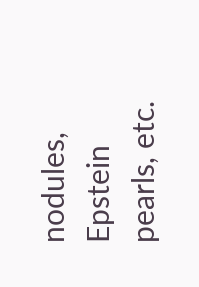nodules, Epstein pearls, etc.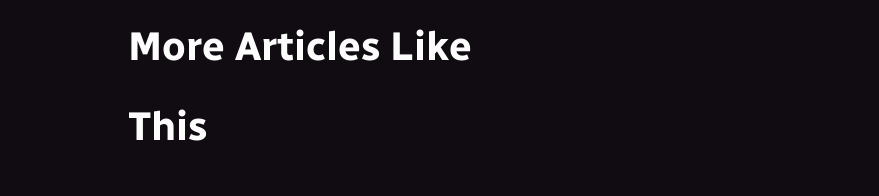More Articles Like This